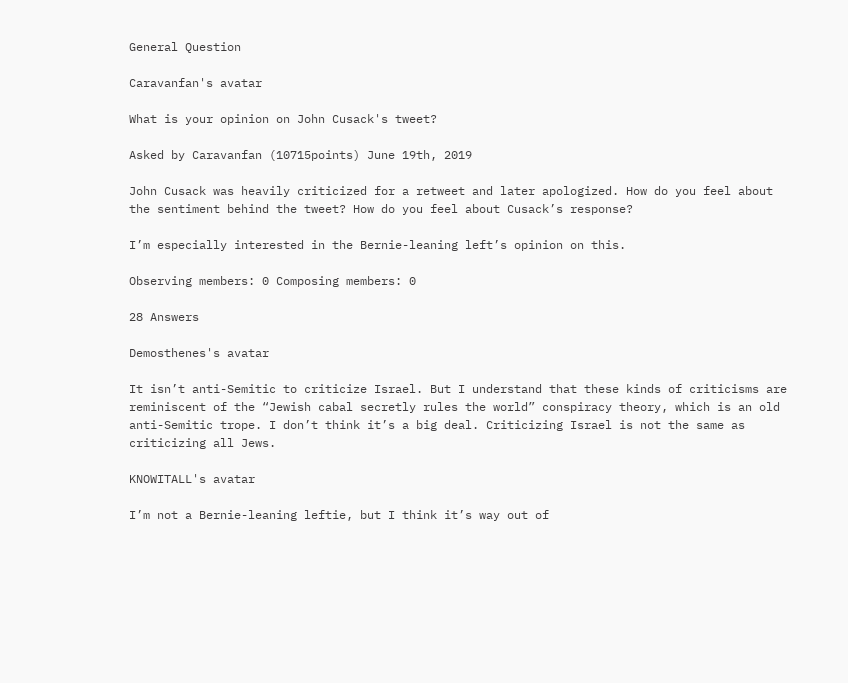General Question

Caravanfan's avatar

What is your opinion on John Cusack's tweet?

Asked by Caravanfan (10715points) June 19th, 2019

John Cusack was heavily criticized for a retweet and later apologized. How do you feel about the sentiment behind the tweet? How do you feel about Cusack’s response?

I’m especially interested in the Bernie-leaning left’s opinion on this.

Observing members: 0 Composing members: 0

28 Answers

Demosthenes's avatar

It isn’t anti-Semitic to criticize Israel. But I understand that these kinds of criticisms are reminiscent of the “Jewish cabal secretly rules the world” conspiracy theory, which is an old anti-Semitic trope. I don’t think it’s a big deal. Criticizing Israel is not the same as criticizing all Jews.

KNOWITALL's avatar

I’m not a Bernie-leaning leftie, but I think it’s way out of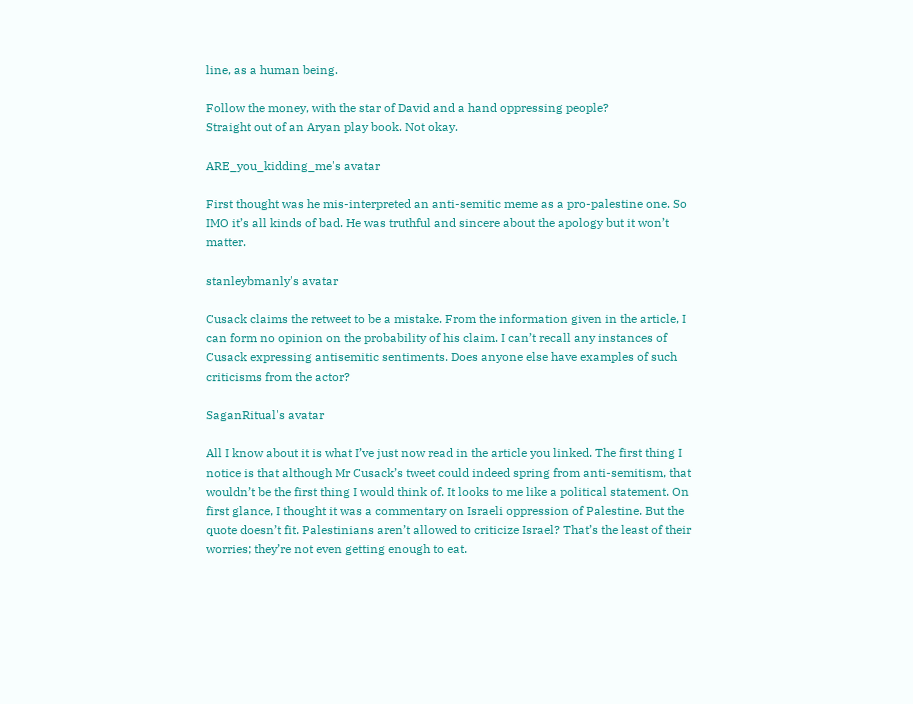line, as a human being.

Follow the money, with the star of David and a hand oppressing people?
Straight out of an Aryan play book. Not okay.

ARE_you_kidding_me's avatar

First thought was he mis-interpreted an anti-semitic meme as a pro-palestine one. So IMO it’s all kinds of bad. He was truthful and sincere about the apology but it won’t matter.

stanleybmanly's avatar

Cusack claims the retweet to be a mistake. From the information given in the article, I can form no opinion on the probability of his claim. I can’t recall any instances of Cusack expressing antisemitic sentiments. Does anyone else have examples of such criticisms from the actor?

SaganRitual's avatar

All I know about it is what I’ve just now read in the article you linked. The first thing I notice is that although Mr Cusack’s tweet could indeed spring from anti-semitism, that wouldn’t be the first thing I would think of. It looks to me like a political statement. On first glance, I thought it was a commentary on Israeli oppression of Palestine. But the quote doesn’t fit. Palestinians aren’t allowed to criticize Israel? That’s the least of their worries; they’re not even getting enough to eat.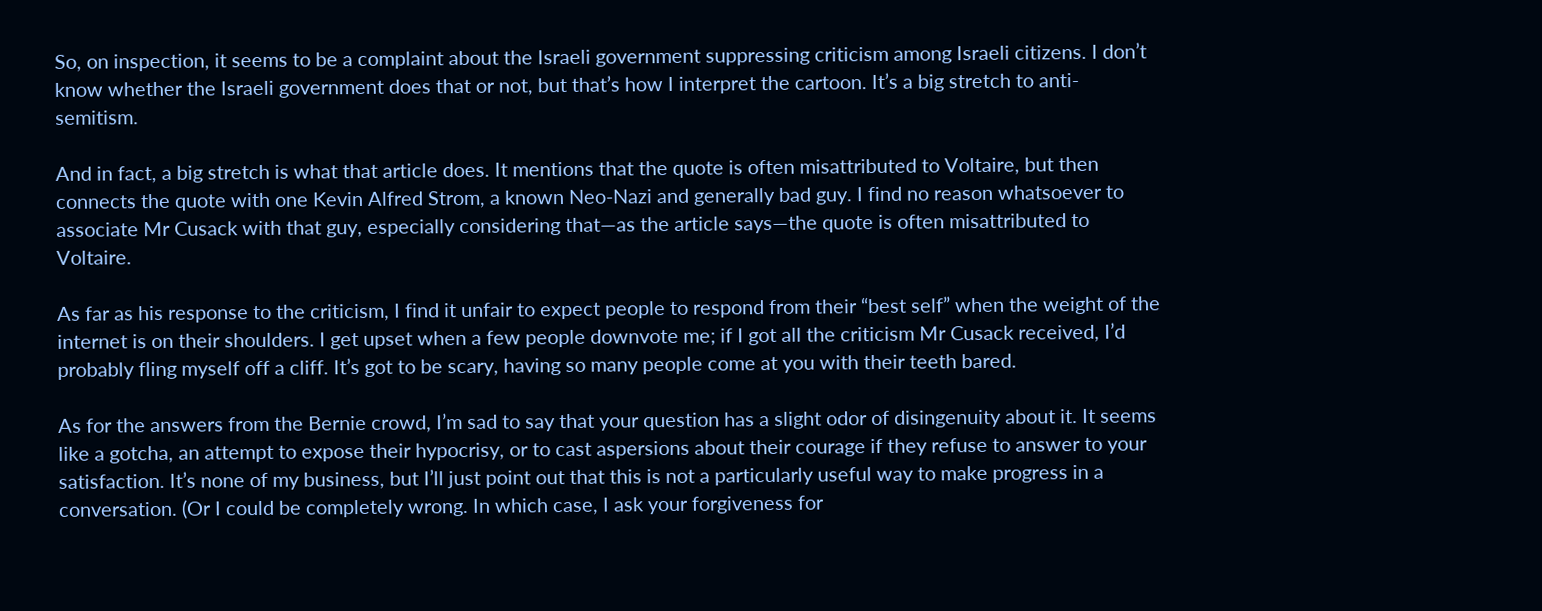So, on inspection, it seems to be a complaint about the Israeli government suppressing criticism among Israeli citizens. I don’t know whether the Israeli government does that or not, but that’s how I interpret the cartoon. It’s a big stretch to anti-semitism.

And in fact, a big stretch is what that article does. It mentions that the quote is often misattributed to Voltaire, but then connects the quote with one Kevin Alfred Strom, a known Neo-Nazi and generally bad guy. I find no reason whatsoever to associate Mr Cusack with that guy, especially considering that—as the article says—the quote is often misattributed to Voltaire.

As far as his response to the criticism, I find it unfair to expect people to respond from their “best self” when the weight of the internet is on their shoulders. I get upset when a few people downvote me; if I got all the criticism Mr Cusack received, I’d probably fling myself off a cliff. It’s got to be scary, having so many people come at you with their teeth bared.

As for the answers from the Bernie crowd, I’m sad to say that your question has a slight odor of disingenuity about it. It seems like a gotcha, an attempt to expose their hypocrisy, or to cast aspersions about their courage if they refuse to answer to your satisfaction. It’s none of my business, but I’ll just point out that this is not a particularly useful way to make progress in a conversation. (Or I could be completely wrong. In which case, I ask your forgiveness for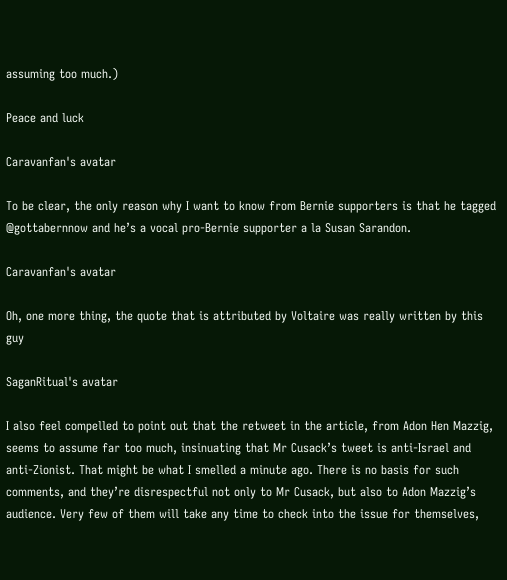assuming too much.)

Peace and luck

Caravanfan's avatar

To be clear, the only reason why I want to know from Bernie supporters is that he tagged @gottabernnow and he’s a vocal pro-Bernie supporter a la Susan Sarandon.

Caravanfan's avatar

Oh, one more thing, the quote that is attributed by Voltaire was really written by this guy

SaganRitual's avatar

I also feel compelled to point out that the retweet in the article, from Adon Hen Mazzig, seems to assume far too much, insinuating that Mr Cusack’s tweet is anti-Israel and anti-Zionist. That might be what I smelled a minute ago. There is no basis for such comments, and they’re disrespectful not only to Mr Cusack, but also to Adon Mazzig’s audience. Very few of them will take any time to check into the issue for themselves,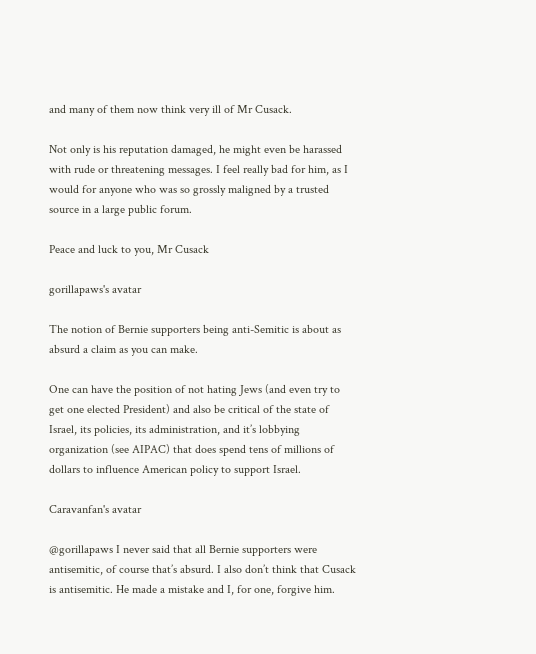and many of them now think very ill of Mr Cusack.

Not only is his reputation damaged, he might even be harassed with rude or threatening messages. I feel really bad for him, as I would for anyone who was so grossly maligned by a trusted source in a large public forum.

Peace and luck to you, Mr Cusack

gorillapaws's avatar

The notion of Bernie supporters being anti-Semitic is about as absurd a claim as you can make.

One can have the position of not hating Jews (and even try to get one elected President) and also be critical of the state of Israel, its policies, its administration, and it’s lobbying organization (see AIPAC) that does spend tens of millions of dollars to influence American policy to support Israel.

Caravanfan's avatar

@gorillapaws I never said that all Bernie supporters were antisemitic, of course that’s absurd. I also don’t think that Cusack is antisemitic. He made a mistake and I, for one, forgive him.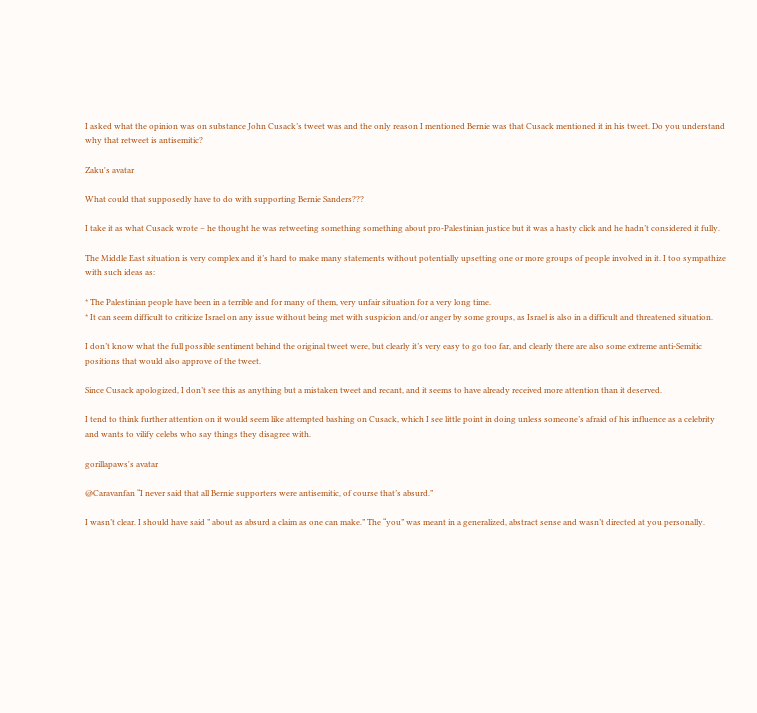I asked what the opinion was on substance John Cusack’s tweet was and the only reason I mentioned Bernie was that Cusack mentioned it in his tweet. Do you understand why that retweet is antisemitic?

Zaku's avatar

What could that supposedly have to do with supporting Bernie Sanders???

I take it as what Cusack wrote – he thought he was retweeting something something about pro-Palestinian justice but it was a hasty click and he hadn’t considered it fully.

The Middle East situation is very complex and it’s hard to make many statements without potentially upsetting one or more groups of people involved in it. I too sympathize with such ideas as:

* The Palestinian people have been in a terrible and for many of them, very unfair situation for a very long time.
* It can seem difficult to criticize Israel on any issue without being met with suspicion and/or anger by some groups, as Israel is also in a difficult and threatened situation.

I don’t know what the full possible sentiment behind the original tweet were, but clearly it’s very easy to go too far, and clearly there are also some extreme anti-Semitic positions that would also approve of the tweet.

Since Cusack apologized, I don’t see this as anything but a mistaken tweet and recant, and it seems to have already received more attention than it deserved.

I tend to think further attention on it would seem like attempted bashing on Cusack, which I see little point in doing unless someone’s afraid of his influence as a celebrity and wants to vilify celebs who say things they disagree with.

gorillapaws's avatar

@Caravanfan “I never said that all Bernie supporters were antisemitic, of course that’s absurd.”

I wasn’t clear. I should have said ” about as absurd a claim as one can make.” The “you” was meant in a generalized, abstract sense and wasn’t directed at you personally.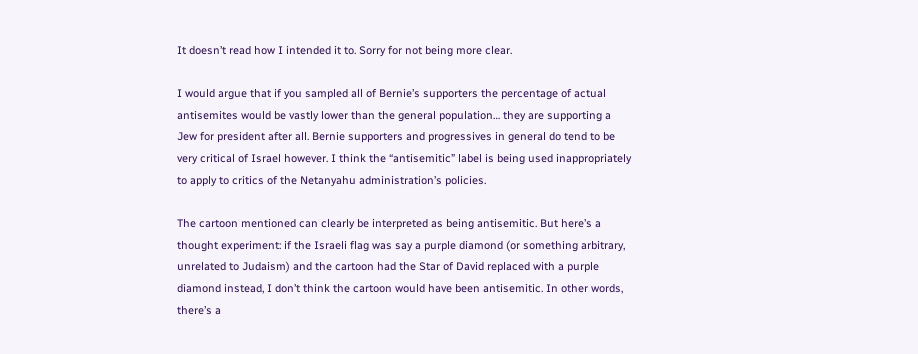It doesn’t read how I intended it to. Sorry for not being more clear.

I would argue that if you sampled all of Bernie’s supporters the percentage of actual antisemites would be vastly lower than the general population… they are supporting a Jew for president after all. Bernie supporters and progressives in general do tend to be very critical of Israel however. I think the “antisemitic” label is being used inappropriately to apply to critics of the Netanyahu administration’s policies.

The cartoon mentioned can clearly be interpreted as being antisemitic. But here’s a thought experiment: if the Israeli flag was say a purple diamond (or something arbitrary, unrelated to Judaism) and the cartoon had the Star of David replaced with a purple diamond instead, I don’t think the cartoon would have been antisemitic. In other words, there’s a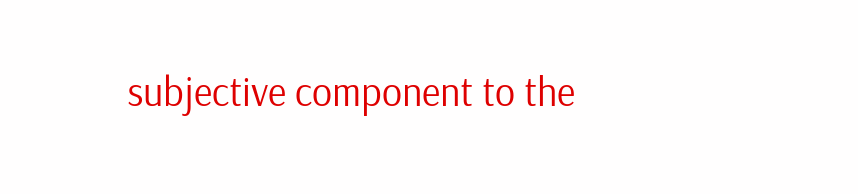subjective component to the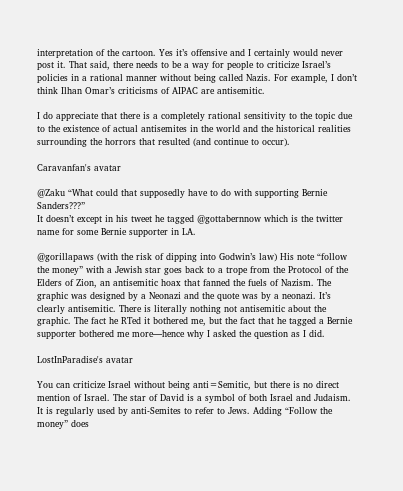interpretation of the cartoon. Yes it’s offensive and I certainly would never post it. That said, there needs to be a way for people to criticize Israel’s policies in a rational manner without being called Nazis. For example, I don’t think Ilhan Omar’s criticisms of AIPAC are antisemitic.

I do appreciate that there is a completely rational sensitivity to the topic due to the existence of actual antisemites in the world and the historical realities surrounding the horrors that resulted (and continue to occur).

Caravanfan's avatar

@Zaku “What could that supposedly have to do with supporting Bernie Sanders???”
It doesn’t except in his tweet he tagged @gottabernnow which is the twitter name for some Bernie supporter in LA.

@gorillapaws (with the risk of dipping into Godwin’s law) His note “follow the money” with a Jewish star goes back to a trope from the Protocol of the Elders of Zion, an antisemitic hoax that fanned the fuels of Nazism. The graphic was designed by a Neonazi and the quote was by a neonazi. It’s clearly antisemitic. There is literally nothing not antisemitic about the graphic. The fact he RTed it bothered me, but the fact that he tagged a Bernie supporter bothered me more—hence why I asked the question as I did.

LostInParadise's avatar

You can criticize Israel without being anti=Semitic, but there is no direct mention of Israel. The star of David is a symbol of both Israel and Judaism. It is regularly used by anti-Semites to refer to Jews. Adding “Follow the money” does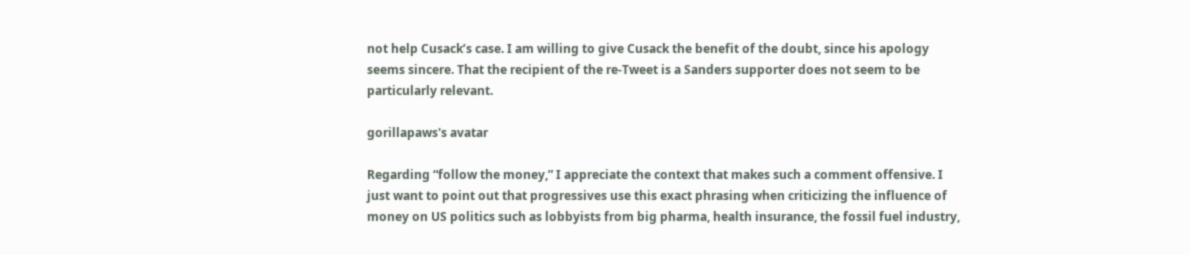not help Cusack’s case. I am willing to give Cusack the benefit of the doubt, since his apology seems sincere. That the recipient of the re-Tweet is a Sanders supporter does not seem to be particularly relevant.

gorillapaws's avatar

Regarding “follow the money,” I appreciate the context that makes such a comment offensive. I just want to point out that progressives use this exact phrasing when criticizing the influence of money on US politics such as lobbyists from big pharma, health insurance, the fossil fuel industry,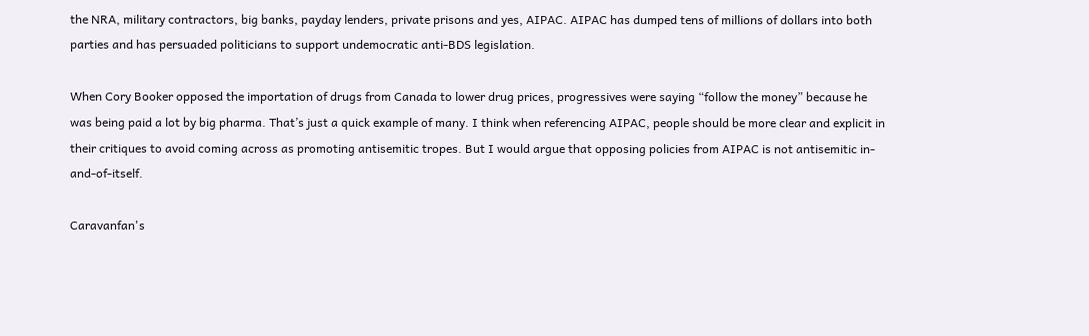the NRA, military contractors, big banks, payday lenders, private prisons and yes, AIPAC. AIPAC has dumped tens of millions of dollars into both parties and has persuaded politicians to support undemocratic anti-BDS legislation.

When Cory Booker opposed the importation of drugs from Canada to lower drug prices, progressives were saying “follow the money” because he was being paid a lot by big pharma. That’s just a quick example of many. I think when referencing AIPAC, people should be more clear and explicit in their critiques to avoid coming across as promoting antisemitic tropes. But I would argue that opposing policies from AIPAC is not antisemitic in-and-of-itself.

Caravanfan's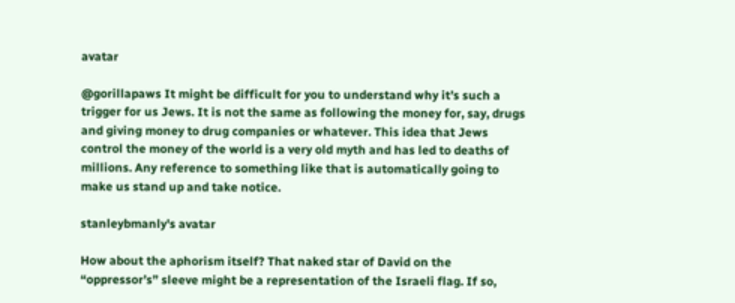avatar

@gorillapaws It might be difficult for you to understand why it’s such a trigger for us Jews. It is not the same as following the money for, say, drugs and giving money to drug companies or whatever. This idea that Jews control the money of the world is a very old myth and has led to deaths of millions. Any reference to something like that is automatically going to make us stand up and take notice.

stanleybmanly's avatar

How about the aphorism itself? That naked star of David on the “oppressor’s” sleeve might be a representation of the Israeli flag. If so,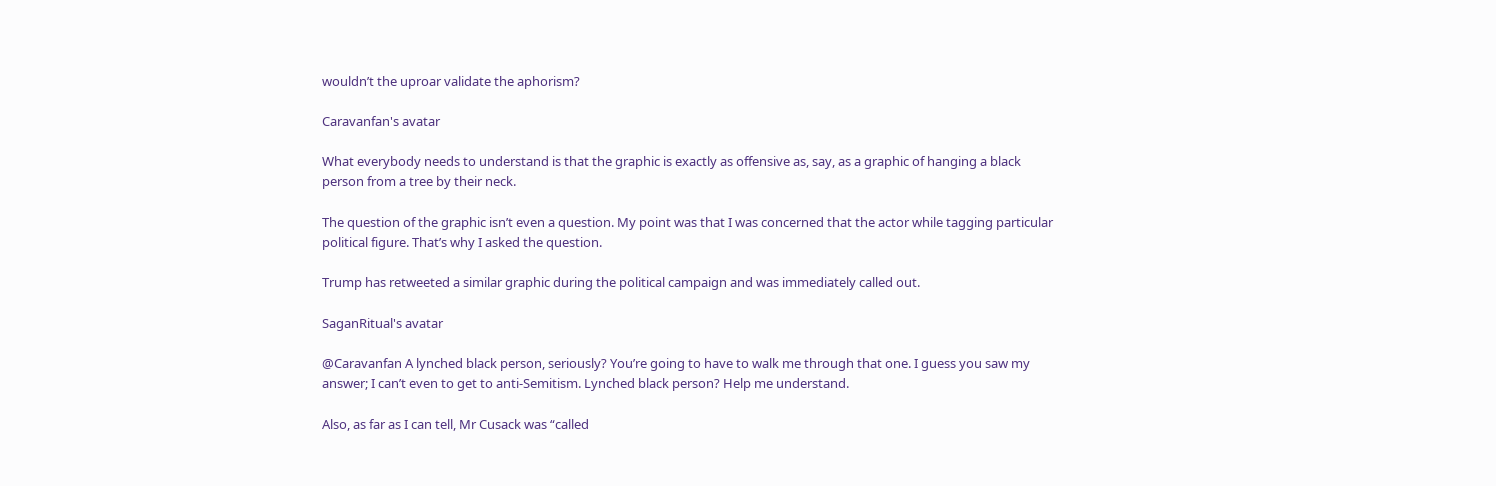wouldn’t the uproar validate the aphorism?

Caravanfan's avatar

What everybody needs to understand is that the graphic is exactly as offensive as, say, as a graphic of hanging a black person from a tree by their neck.

The question of the graphic isn’t even a question. My point was that I was concerned that the actor while tagging particular political figure. That’s why I asked the question.

Trump has retweeted a similar graphic during the political campaign and was immediately called out.

SaganRitual's avatar

@Caravanfan A lynched black person, seriously? You’re going to have to walk me through that one. I guess you saw my answer; I can’t even to get to anti-Semitism. Lynched black person? Help me understand.

Also, as far as I can tell, Mr Cusack was “called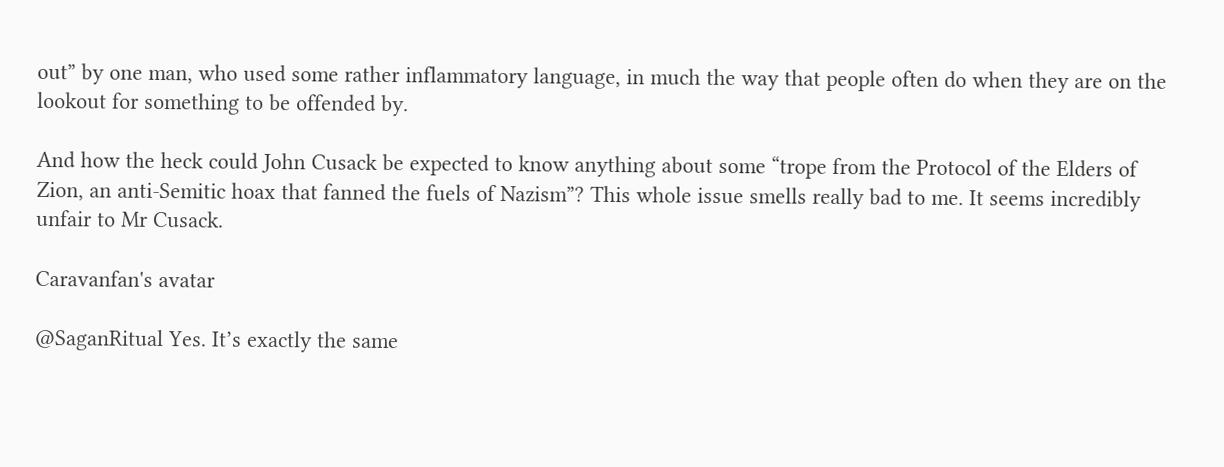out” by one man, who used some rather inflammatory language, in much the way that people often do when they are on the lookout for something to be offended by.

And how the heck could John Cusack be expected to know anything about some “trope from the Protocol of the Elders of Zion, an anti-Semitic hoax that fanned the fuels of Nazism”? This whole issue smells really bad to me. It seems incredibly unfair to Mr Cusack.

Caravanfan's avatar

@SaganRitual Yes. It’s exactly the same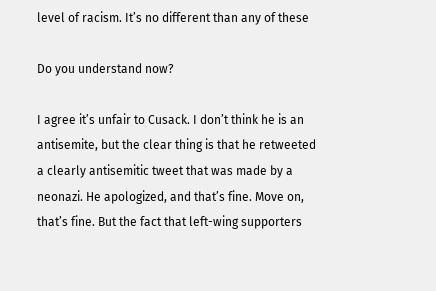level of racism. It’s no different than any of these

Do you understand now?

I agree it’s unfair to Cusack. I don’t think he is an antisemite, but the clear thing is that he retweeted a clearly antisemitic tweet that was made by a neonazi. He apologized, and that’s fine. Move on, that’s fine. But the fact that left-wing supporters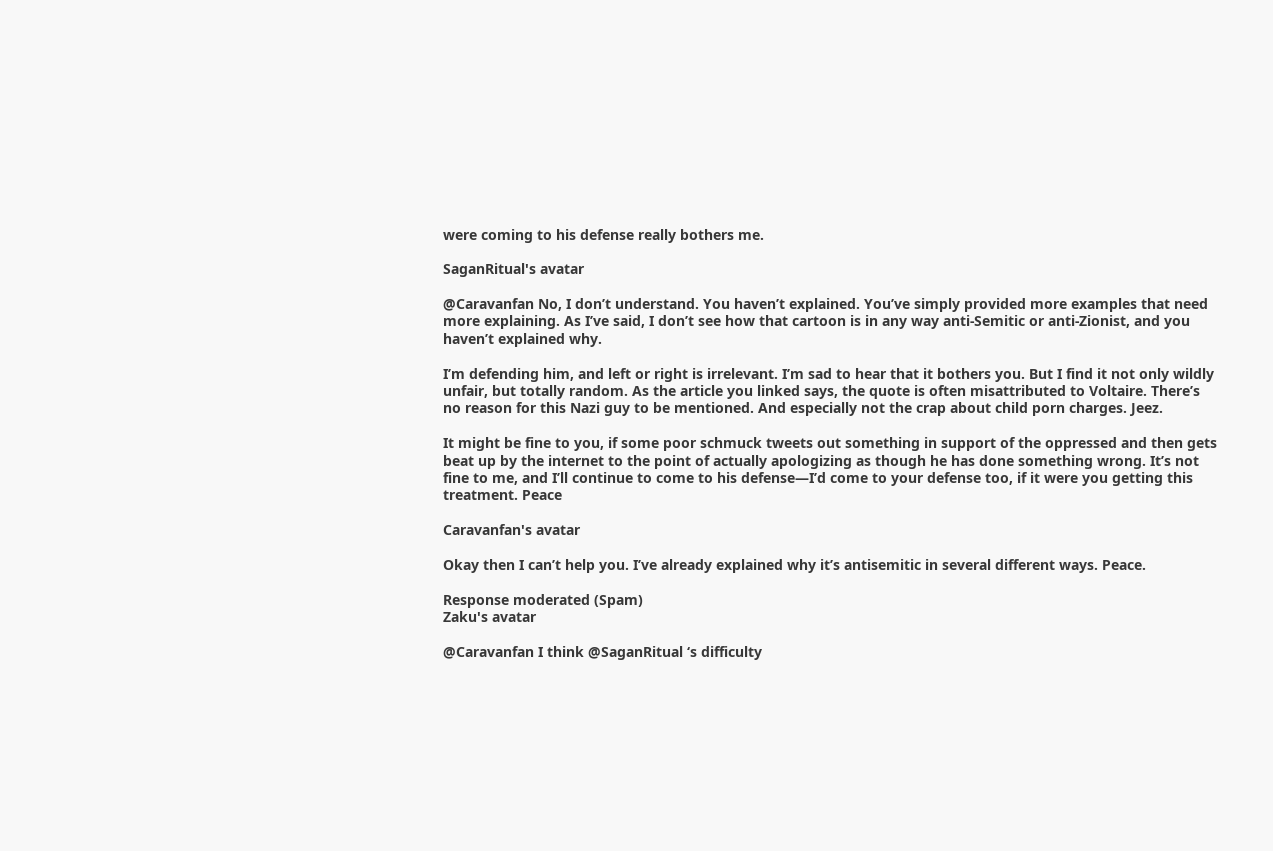were coming to his defense really bothers me.

SaganRitual's avatar

@Caravanfan No, I don’t understand. You haven’t explained. You’ve simply provided more examples that need more explaining. As I’ve said, I don’t see how that cartoon is in any way anti-Semitic or anti-Zionist, and you haven’t explained why.

I’m defending him, and left or right is irrelevant. I’m sad to hear that it bothers you. But I find it not only wildly unfair, but totally random. As the article you linked says, the quote is often misattributed to Voltaire. There’s no reason for this Nazi guy to be mentioned. And especially not the crap about child porn charges. Jeez.

It might be fine to you, if some poor schmuck tweets out something in support of the oppressed and then gets beat up by the internet to the point of actually apologizing as though he has done something wrong. It’s not fine to me, and I’ll continue to come to his defense—I’d come to your defense too, if it were you getting this treatment. Peace

Caravanfan's avatar

Okay then I can’t help you. I’ve already explained why it’s antisemitic in several different ways. Peace.

Response moderated (Spam)
Zaku's avatar

@Caravanfan I think @SaganRitual ‘s difficulty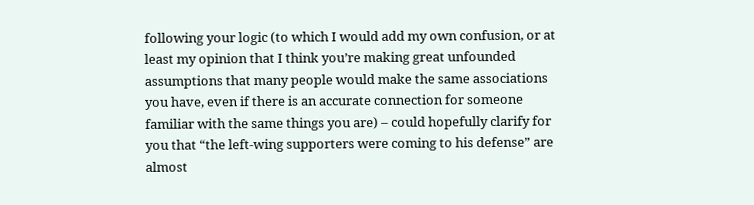following your logic (to which I would add my own confusion, or at least my opinion that I think you’re making great unfounded assumptions that many people would make the same associations you have, even if there is an accurate connection for someone familiar with the same things you are) – could hopefully clarify for you that “the left-wing supporters were coming to his defense” are almost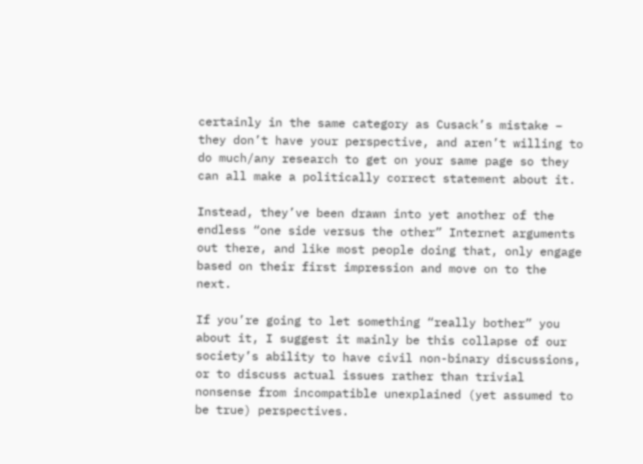certainly in the same category as Cusack’s mistake – they don’t have your perspective, and aren’t willing to do much/any research to get on your same page so they can all make a politically correct statement about it.

Instead, they’ve been drawn into yet another of the endless “one side versus the other” Internet arguments out there, and like most people doing that, only engage based on their first impression and move on to the next.

If you’re going to let something “really bother” you about it, I suggest it mainly be this collapse of our society’s ability to have civil non-binary discussions, or to discuss actual issues rather than trivial nonsense from incompatible unexplained (yet assumed to be true) perspectives.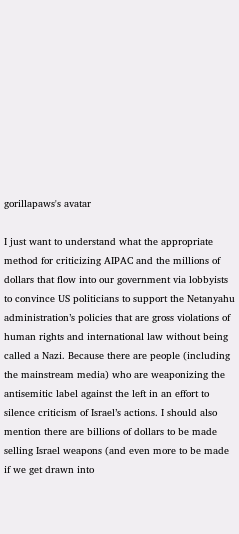gorillapaws's avatar

I just want to understand what the appropriate method for criticizing AIPAC and the millions of dollars that flow into our government via lobbyists to convince US politicians to support the Netanyahu administration’s policies that are gross violations of human rights and international law without being called a Nazi. Because there are people (including the mainstream media) who are weaponizing the antisemitic label against the left in an effort to silence criticism of Israel’s actions. I should also mention there are billions of dollars to be made selling Israel weapons (and even more to be made if we get drawn into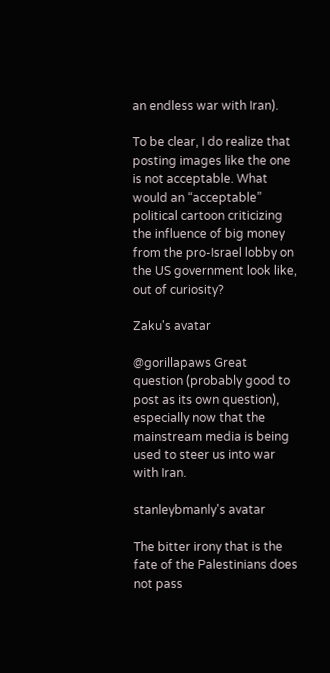an endless war with Iran).

To be clear, I do realize that posting images like the one is not acceptable. What would an “acceptable” political cartoon criticizing the influence of big money from the pro-Israel lobby on the US government look like, out of curiosity?

Zaku's avatar

@gorillapaws Great question (probably good to post as its own question), especially now that the mainstream media is being used to steer us into war with Iran.

stanleybmanly's avatar

The bitter irony that is the fate of the Palestinians does not pass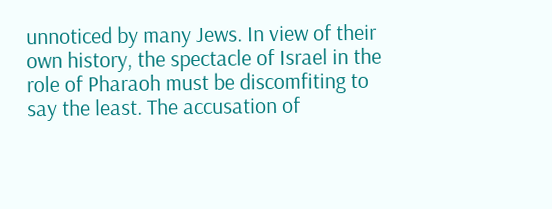unnoticed by many Jews. In view of their own history, the spectacle of Israel in the role of Pharaoh must be discomfiting to say the least. The accusation of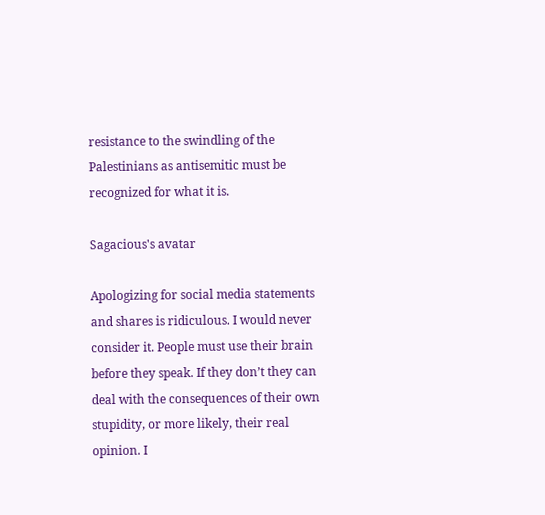resistance to the swindling of the Palestinians as antisemitic must be recognized for what it is.

Sagacious's avatar

Apologizing for social media statements and shares is ridiculous. I would never consider it. People must use their brain before they speak. If they don’t they can deal with the consequences of their own stupidity, or more likely, their real opinion. I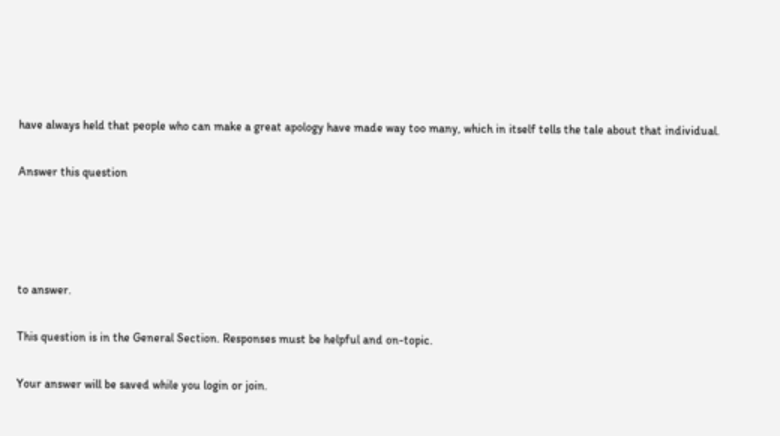have always held that people who can make a great apology have made way too many, which in itself tells the tale about that individual.

Answer this question




to answer.

This question is in the General Section. Responses must be helpful and on-topic.

Your answer will be saved while you login or join.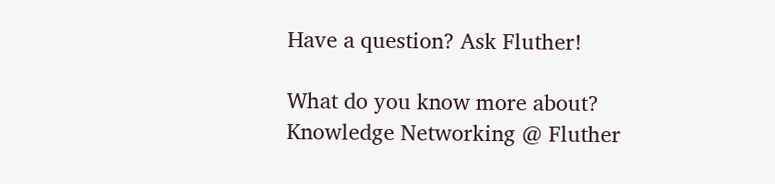Have a question? Ask Fluther!

What do you know more about?
Knowledge Networking @ Fluther